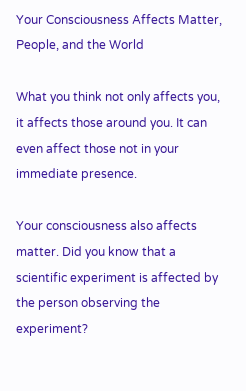Your Consciousness Affects Matter, People, and the World

What you think not only affects you, it affects those around you. It can even affect those not in your immediate presence.

Your consciousness also affects matter. Did you know that a scientific experiment is affected by the person observing the experiment?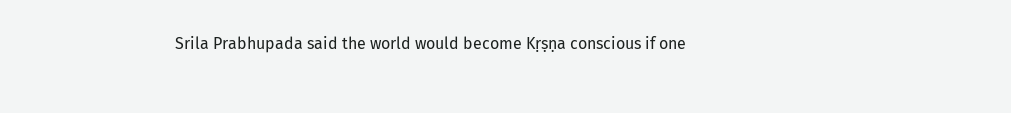Srila Prabhupada said the world would become Kṛṣṇa conscious if one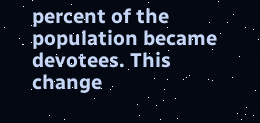percent of the population became devotees. This change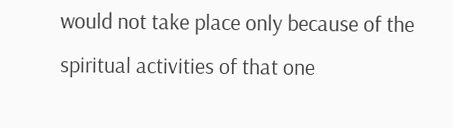would not take place only because of the spiritual activities of that one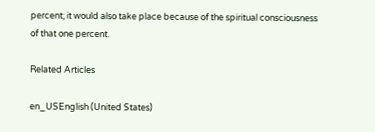percent; it would also take place because of the spiritual consciousness of that one percent.

Related Articles

en_USEnglish (United States)